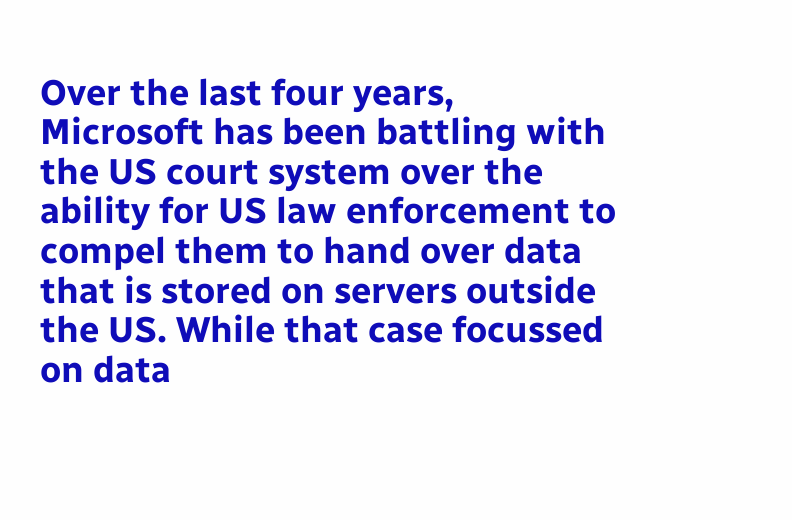Over the last four years, Microsoft has been battling with the US court system over the ability for US law enforcement to compel them to hand over data that is stored on servers outside the US. While that case focussed on data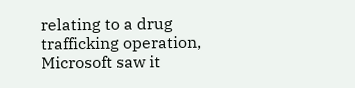relating to a drug trafficking operation, Microsoft saw it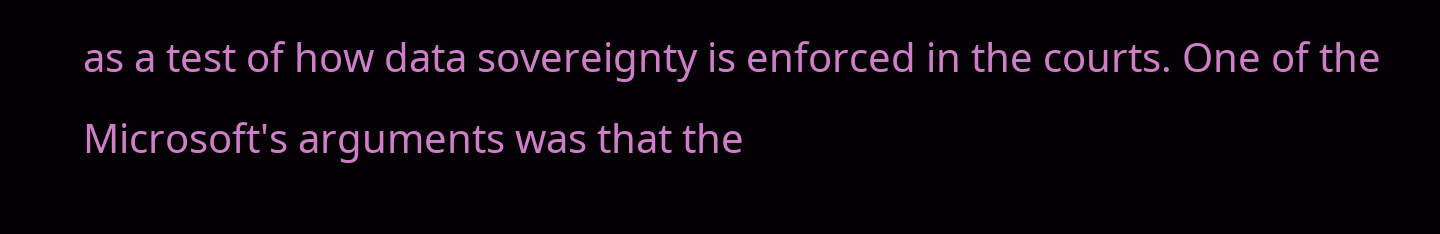as a test of how data sovereignty is enforced in the courts. One of the Microsoft's arguments was that the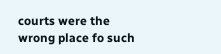courts were the wrong place fo such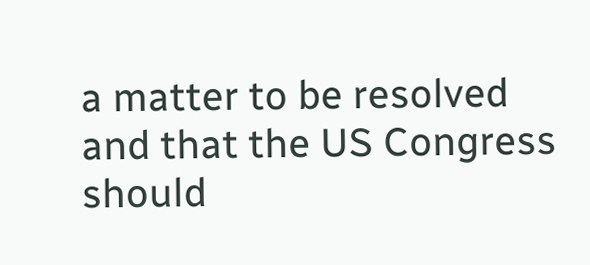a matter to be resolved and that the US Congress should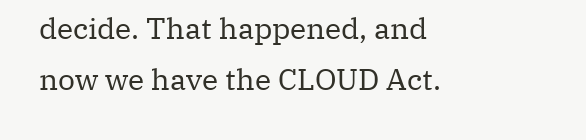decide. That happened, and now we have the CLOUD Act.